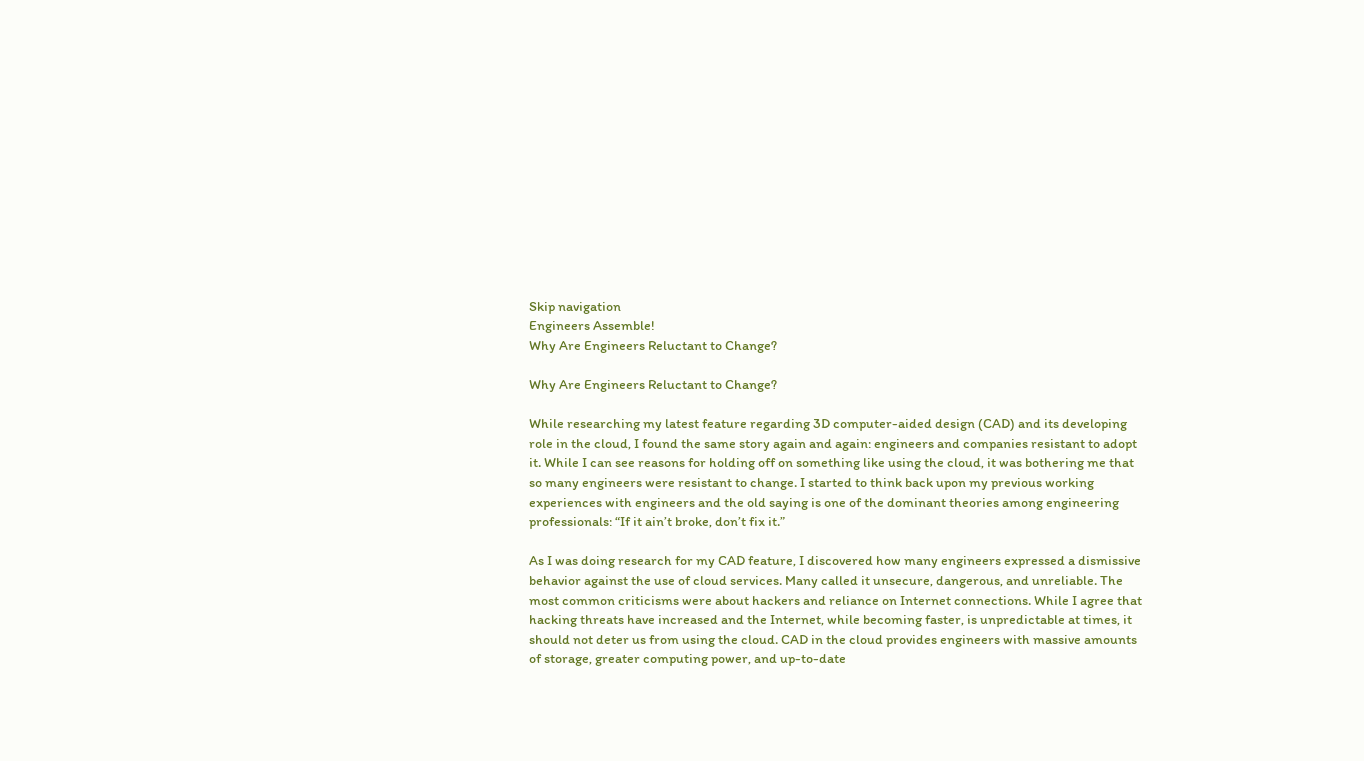Skip navigation
Engineers Assemble!
Why Are Engineers Reluctant to Change?

Why Are Engineers Reluctant to Change?

While researching my latest feature regarding 3D computer-aided design (CAD) and its developing role in the cloud, I found the same story again and again: engineers and companies resistant to adopt it. While I can see reasons for holding off on something like using the cloud, it was bothering me that so many engineers were resistant to change. I started to think back upon my previous working experiences with engineers and the old saying is one of the dominant theories among engineering professionals: “If it ain’t broke, don’t fix it.”

As I was doing research for my CAD feature, I discovered how many engineers expressed a dismissive behavior against the use of cloud services. Many called it unsecure, dangerous, and unreliable. The most common criticisms were about hackers and reliance on Internet connections. While I agree that hacking threats have increased and the Internet, while becoming faster, is unpredictable at times, it should not deter us from using the cloud. CAD in the cloud provides engineers with massive amounts of storage, greater computing power, and up-to-date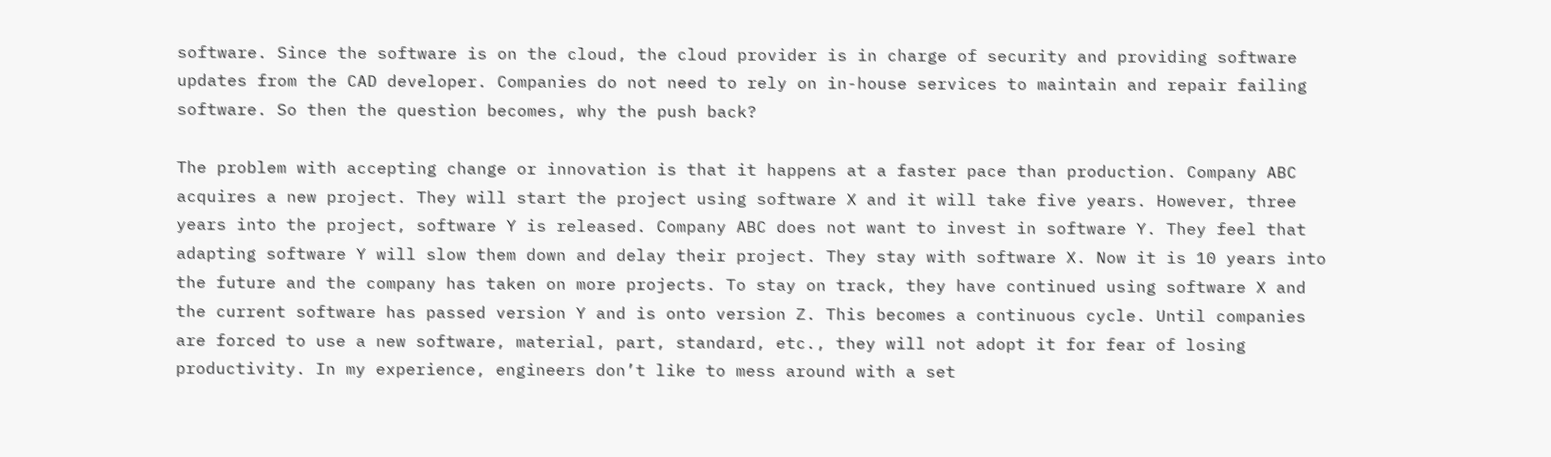software. Since the software is on the cloud, the cloud provider is in charge of security and providing software updates from the CAD developer. Companies do not need to rely on in-house services to maintain and repair failing software. So then the question becomes, why the push back?

The problem with accepting change or innovation is that it happens at a faster pace than production. Company ABC acquires a new project. They will start the project using software X and it will take five years. However, three years into the project, software Y is released. Company ABC does not want to invest in software Y. They feel that adapting software Y will slow them down and delay their project. They stay with software X. Now it is 10 years into the future and the company has taken on more projects. To stay on track, they have continued using software X and the current software has passed version Y and is onto version Z. This becomes a continuous cycle. Until companies are forced to use a new software, material, part, standard, etc., they will not adopt it for fear of losing productivity. In my experience, engineers don’t like to mess around with a set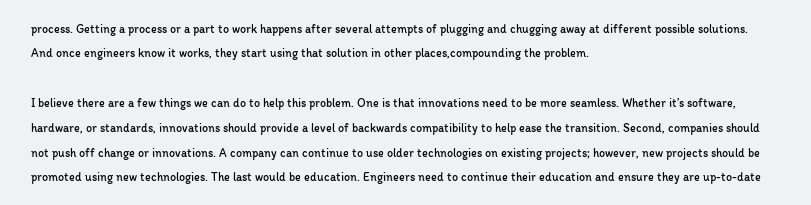process. Getting a process or a part to work happens after several attempts of plugging and chugging away at different possible solutions. And once engineers know it works, they start using that solution in other places,compounding the problem.

I believe there are a few things we can do to help this problem. One is that innovations need to be more seamless. Whether it’s software, hardware, or standards, innovations should provide a level of backwards compatibility to help ease the transition. Second, companies should not push off change or innovations. A company can continue to use older technologies on existing projects; however, new projects should be promoted using new technologies. The last would be education. Engineers need to continue their education and ensure they are up-to-date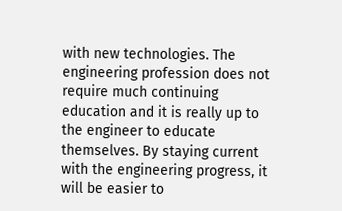with new technologies. The engineering profession does not require much continuing education and it is really up to the engineer to educate themselves. By staying current with the engineering progress, it will be easier to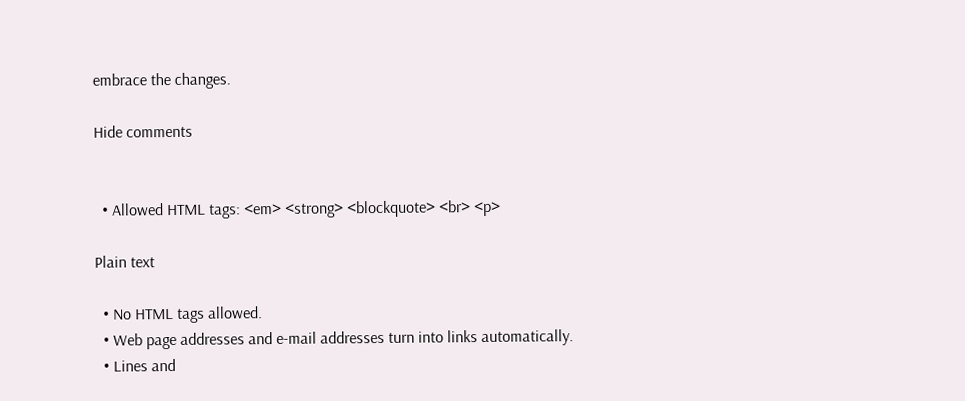embrace the changes.

Hide comments


  • Allowed HTML tags: <em> <strong> <blockquote> <br> <p>

Plain text

  • No HTML tags allowed.
  • Web page addresses and e-mail addresses turn into links automatically.
  • Lines and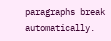paragraphs break automatically.